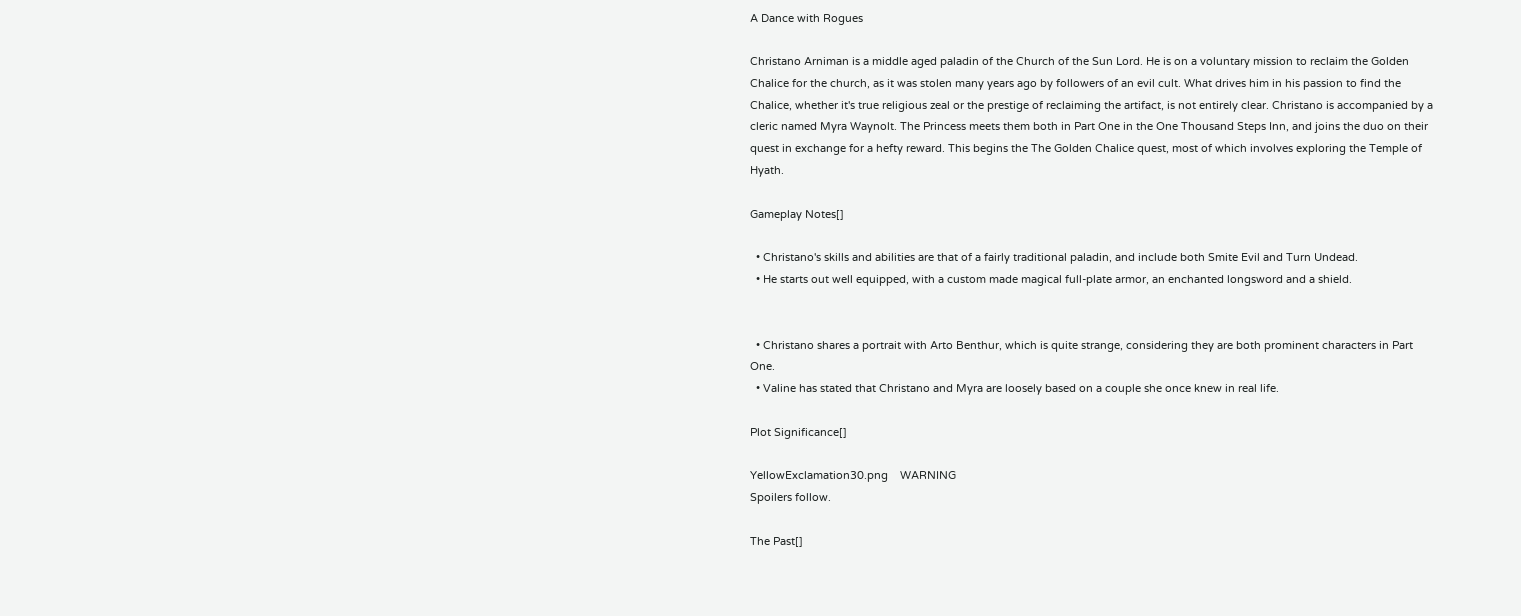A Dance with Rogues

Christano Arniman is a middle aged paladin of the Church of the Sun Lord. He is on a voluntary mission to reclaim the Golden Chalice for the church, as it was stolen many years ago by followers of an evil cult. What drives him in his passion to find the Chalice, whether it's true religious zeal or the prestige of reclaiming the artifact, is not entirely clear. Christano is accompanied by a cleric named Myra Waynolt. The Princess meets them both in Part One in the One Thousand Steps Inn, and joins the duo on their quest in exchange for a hefty reward. This begins the The Golden Chalice quest, most of which involves exploring the Temple of Hyath.

Gameplay Notes[]

  • Christano's skills and abilities are that of a fairly traditional paladin, and include both Smite Evil and Turn Undead.
  • He starts out well equipped, with a custom made magical full-plate armor, an enchanted longsword and a shield.


  • Christano shares a portrait with Arto Benthur, which is quite strange, considering they are both prominent characters in Part One.
  • Valine has stated that Christano and Myra are loosely based on a couple she once knew in real life.

Plot Significance[]

YellowExclamation30.png    WARNING
Spoilers follow.

The Past[]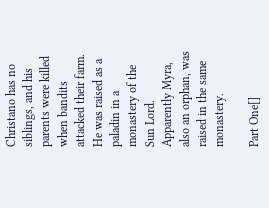Christano has no siblings, and his parents were killed when bandits attacked their farm. He was raised as a paladin in a monastery of the Sun Lord. Apparently Myra, also an orphan, was raised in the same monastery.

Part One[]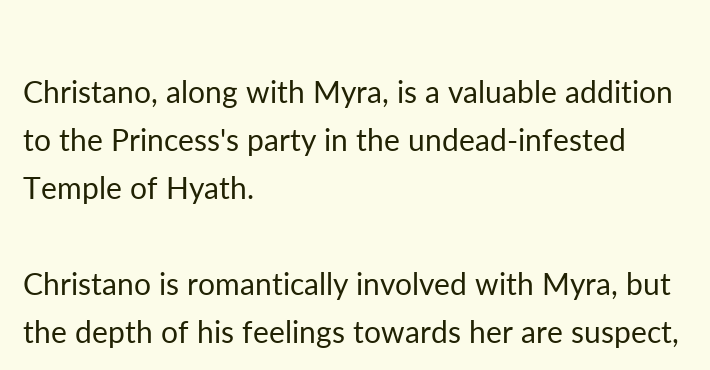Christano, along with Myra, is a valuable addition to the Princess's party in the undead-infested Temple of Hyath.

Christano is romantically involved with Myra, but the depth of his feelings towards her are suspect,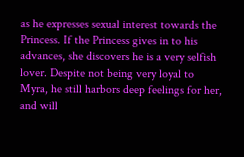as he expresses sexual interest towards the Princess. If the Princess gives in to his advances, she discovers he is a very selfish lover. Despite not being very loyal to Myra, he still harbors deep feelings for her, and will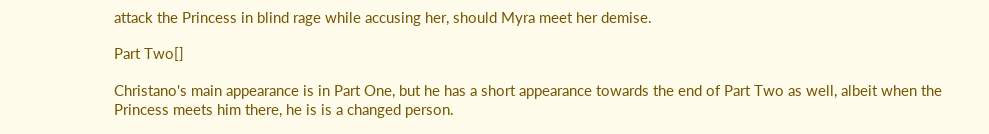attack the Princess in blind rage while accusing her, should Myra meet her demise.

Part Two[]

Christano's main appearance is in Part One, but he has a short appearance towards the end of Part Two as well, albeit when the Princess meets him there, he is is a changed person.